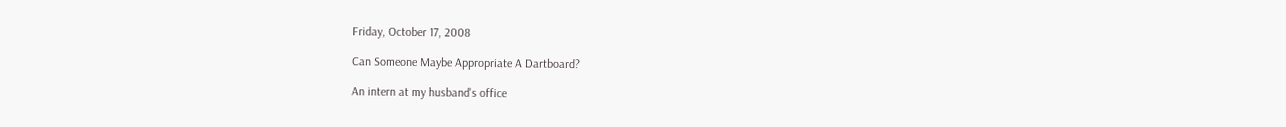Friday, October 17, 2008

Can Someone Maybe Appropriate A Dartboard?

An intern at my husband's office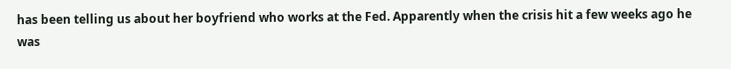has been telling us about her boyfriend who works at the Fed. Apparently when the crisis hit a few weeks ago he was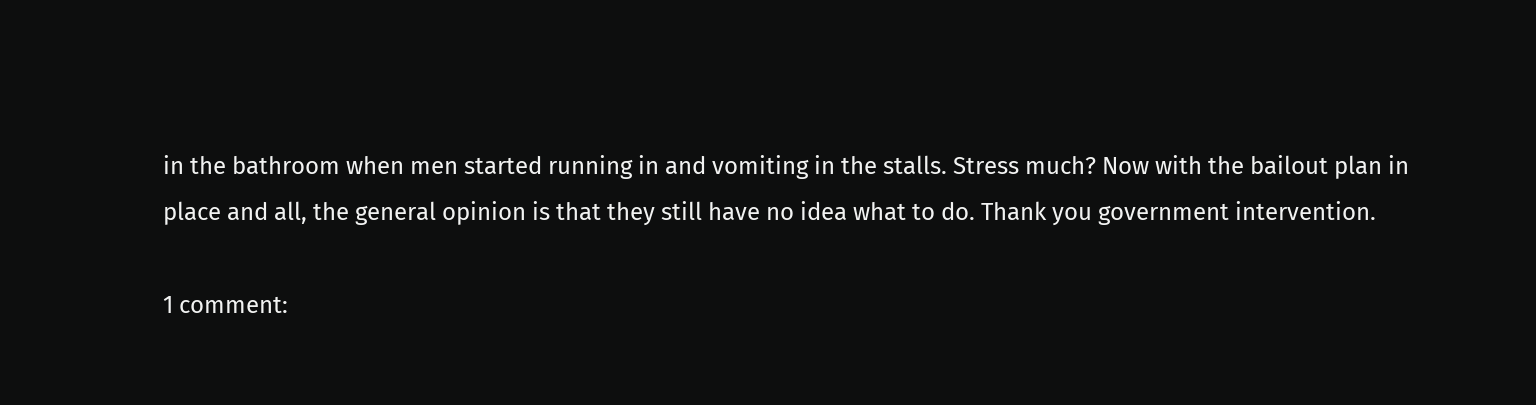in the bathroom when men started running in and vomiting in the stalls. Stress much? Now with the bailout plan in place and all, the general opinion is that they still have no idea what to do. Thank you government intervention.

1 comment: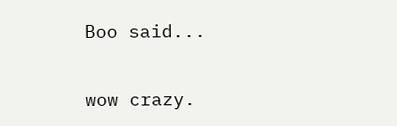Boo said...

wow crazy.